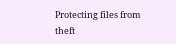Protecting files from theft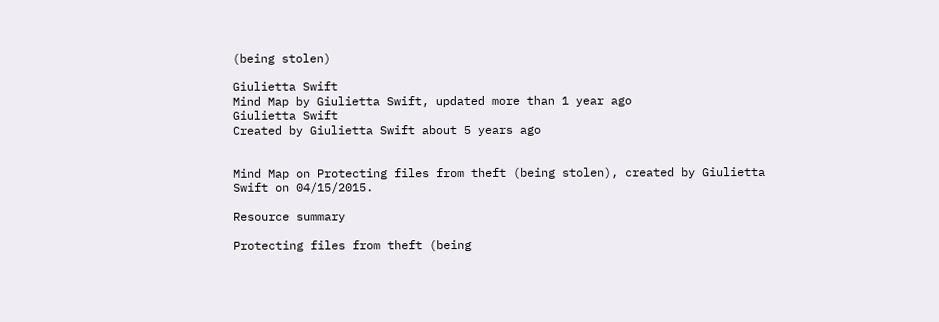(being stolen)

Giulietta Swift
Mind Map by Giulietta Swift, updated more than 1 year ago
Giulietta Swift
Created by Giulietta Swift about 5 years ago


Mind Map on Protecting files from theft (being stolen), created by Giulietta Swift on 04/15/2015.

Resource summary

Protecting files from theft (being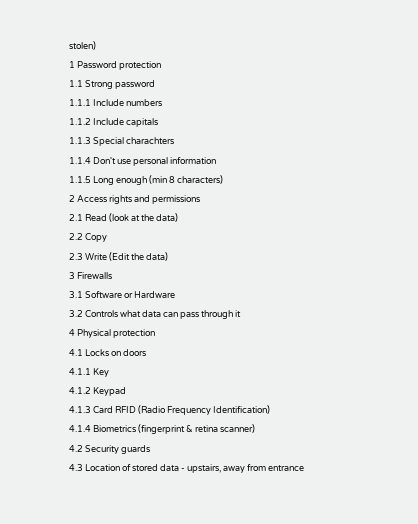stolen)
1 Password protection
1.1 Strong password
1.1.1 Include numbers
1.1.2 Include capitals
1.1.3 Special charachters
1.1.4 Don't use personal information
1.1.5 Long enough (min 8 characters)
2 Access rights and permissions
2.1 Read (look at the data)
2.2 Copy
2.3 Write (Edit the data)
3 Firewalls
3.1 Software or Hardware
3.2 Controls what data can pass through it
4 Physical protection
4.1 Locks on doors
4.1.1 Key
4.1.2 Keypad
4.1.3 Card RFID (Radio Frequency Identification)
4.1.4 Biometrics (fingerprint & retina scanner)
4.2 Security guards
4.3 Location of stored data - upstairs, away from entrance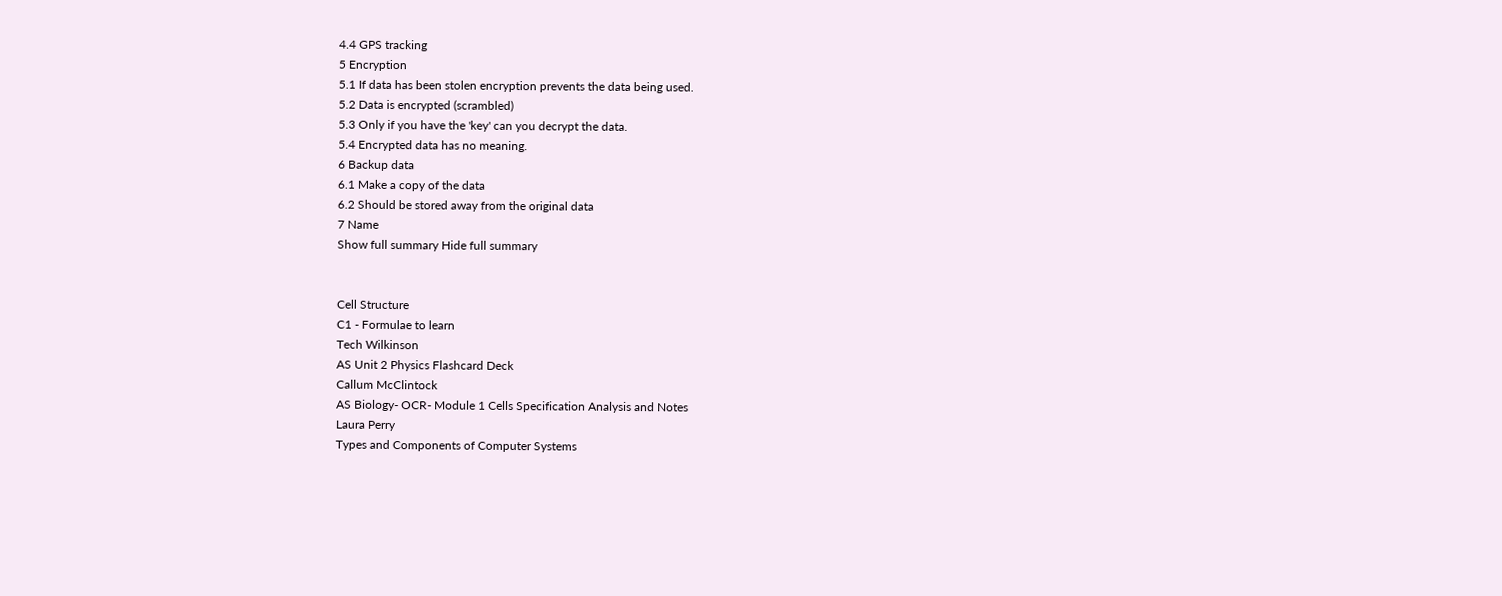4.4 GPS tracking
5 Encryption
5.1 If data has been stolen encryption prevents the data being used.
5.2 Data is encrypted (scrambled)
5.3 Only if you have the 'key' can you decrypt the data.
5.4 Encrypted data has no meaning.
6 Backup data
6.1 Make a copy of the data
6.2 Should be stored away from the original data
7 Name
Show full summary Hide full summary


Cell Structure
C1 - Formulae to learn
Tech Wilkinson
AS Unit 2 Physics Flashcard Deck
Callum McClintock
AS Biology- OCR- Module 1 Cells Specification Analysis and Notes
Laura Perry
Types and Components of Computer Systems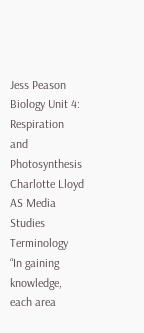Jess Peason
Biology Unit 4: Respiration and Photosynthesis
Charlotte Lloyd
AS Media Studies Terminology
“In gaining knowledge, each area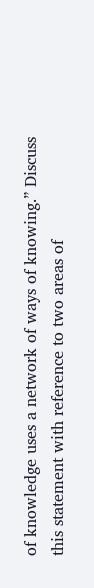of knowledge uses a network of ways of knowing.” Discuss this statement with reference to two areas of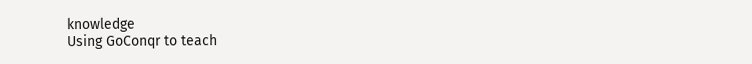knowledge
Using GoConqr to teach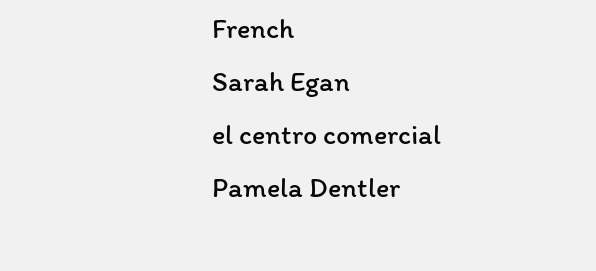French
Sarah Egan
el centro comercial
Pamela Dentler